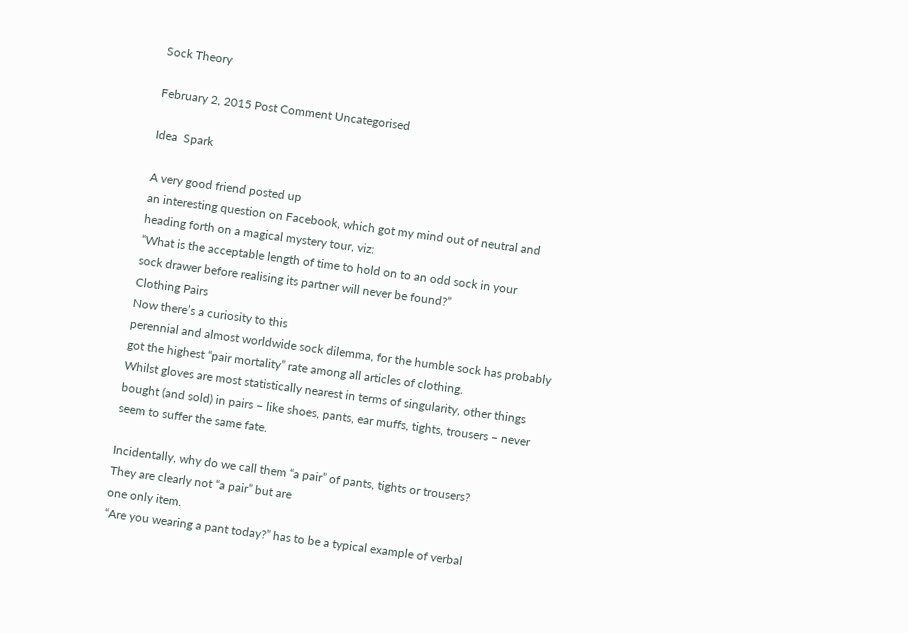Sock Theory

February 2, 2015 Post Comment Uncategorised

Idea  Spark

A very good friend posted up
an interesting question on Facebook, which got my mind out of neutral and
heading forth on a magical mystery tour, viz:
“What is the acceptable length of time to hold on to an odd sock in your
sock drawer before realising its partner will never be found?”
Clothing Pairs
Now there’s a curiosity to this
perennial and almost worldwide sock dilemma, for the humble sock has probably
got the highest “pair mortality” rate among all articles of clothing.
Whilst gloves are most statistically nearest in terms of singularity, other things
bought (and sold) in pairs – like shoes, pants, ear muffs, tights, trousers – never
seem to suffer the same fate.

Incidentally, why do we call them “a pair” of pants, tights or trousers?
They are clearly not “a pair” but are
one only item.
“Are you wearing a pant today?” has to be a typical example of verbal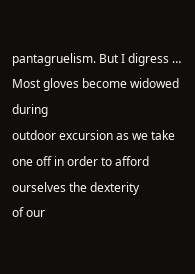pantagruelism. But I digress …
Most gloves become widowed during
outdoor excursion as we take one off in order to afford ourselves the dexterity
of our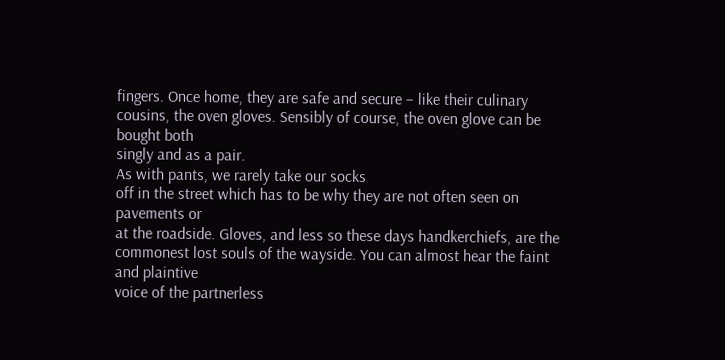fingers. Once home, they are safe and secure – like their culinary
cousins, the oven gloves. Sensibly of course, the oven glove can be bought both
singly and as a pair.
As with pants, we rarely take our socks
off in the street which has to be why they are not often seen on pavements or
at the roadside. Gloves, and less so these days handkerchiefs, are the
commonest lost souls of the wayside. You can almost hear the faint and plaintive
voice of the partnerless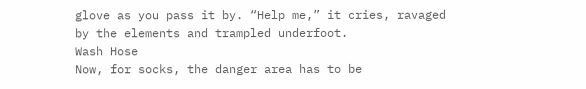glove as you pass it by. “Help me,” it cries, ravaged
by the elements and trampled underfoot.
Wash Hose
Now, for socks, the danger area has to be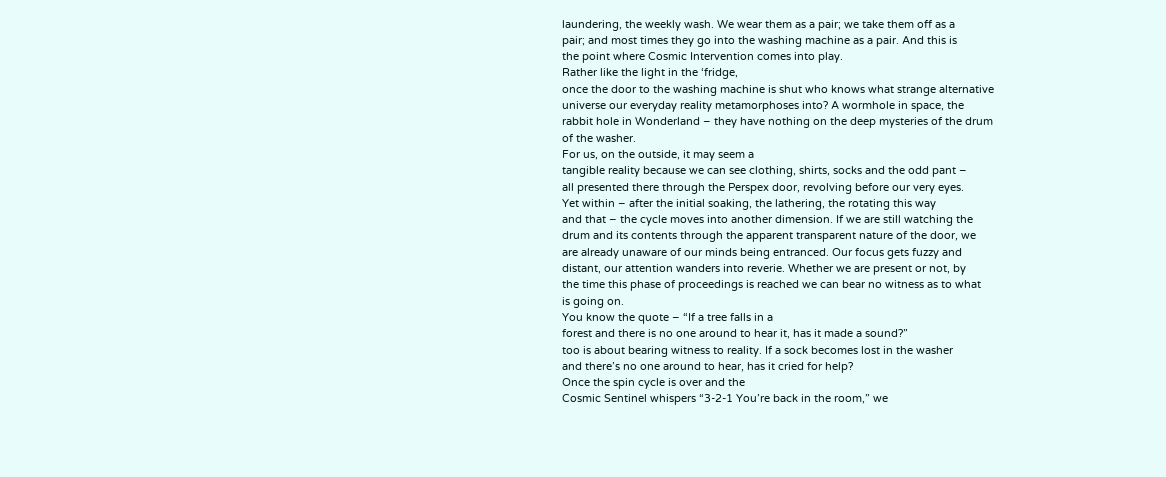laundering, the weekly wash. We wear them as a pair; we take them off as a
pair; and most times they go into the washing machine as a pair. And this is
the point where Cosmic Intervention comes into play.
Rather like the light in the ‘fridge,
once the door to the washing machine is shut who knows what strange alternative
universe our everyday reality metamorphoses into? A wormhole in space, the
rabbit hole in Wonderland – they have nothing on the deep mysteries of the drum
of the washer.
For us, on the outside, it may seem a
tangible reality because we can see clothing, shirts, socks and the odd pant –
all presented there through the Perspex door, revolving before our very eyes.
Yet within – after the initial soaking, the lathering, the rotating this way
and that – the cycle moves into another dimension. If we are still watching the
drum and its contents through the apparent transparent nature of the door, we
are already unaware of our minds being entranced. Our focus gets fuzzy and
distant, our attention wanders into reverie. Whether we are present or not, by
the time this phase of proceedings is reached we can bear no witness as to what
is going on.
You know the quote – “If a tree falls in a
forest and there is no one around to hear it, has it made a sound?”
too is about bearing witness to reality. If a sock becomes lost in the washer
and there’s no one around to hear, has it cried for help?
Once the spin cycle is over and the
Cosmic Sentinel whispers “3-2-1 You’re back in the room,” we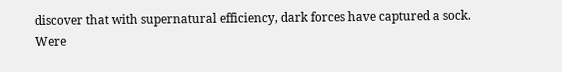discover that with supernatural efficiency, dark forces have captured a sock.
Were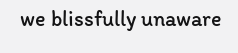we blissfully unaware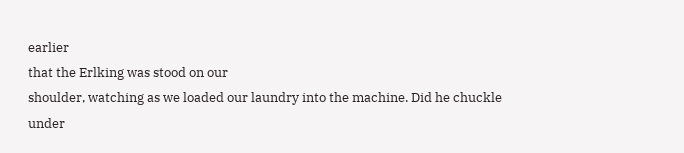earlier
that the Erlking was stood on our
shoulder, watching as we loaded our laundry into the machine. Did he chuckle
under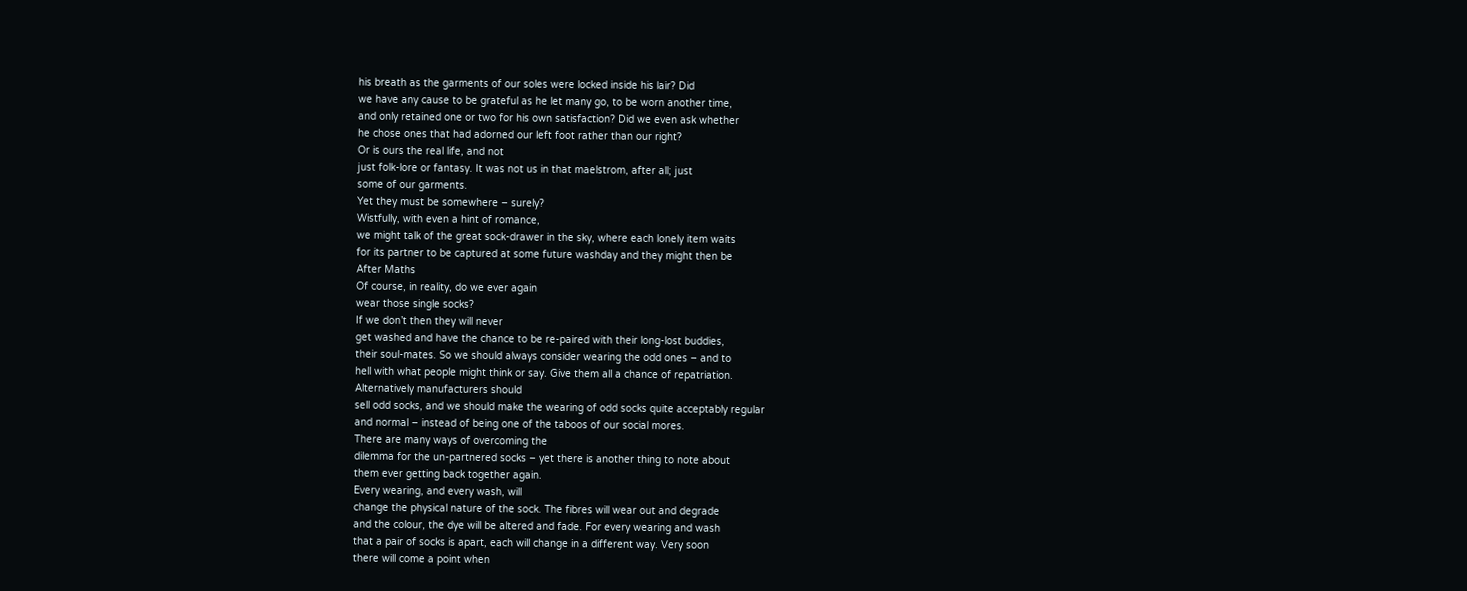his breath as the garments of our soles were locked inside his lair? Did
we have any cause to be grateful as he let many go, to be worn another time,
and only retained one or two for his own satisfaction? Did we even ask whether
he chose ones that had adorned our left foot rather than our right?
Or is ours the real life, and not
just folk-lore or fantasy. It was not us in that maelstrom, after all; just
some of our garments.
Yet they must be somewhere – surely?
Wistfully, with even a hint of romance,
we might talk of the great sock-drawer in the sky, where each lonely item waits
for its partner to be captured at some future washday and they might then be
After Maths
Of course, in reality, do we ever again
wear those single socks?
If we don’t then they will never
get washed and have the chance to be re-paired with their long-lost buddies,
their soul-mates. So we should always consider wearing the odd ones – and to
hell with what people might think or say. Give them all a chance of repatriation.
Alternatively manufacturers should
sell odd socks, and we should make the wearing of odd socks quite acceptably regular
and normal – instead of being one of the taboos of our social mores.
There are many ways of overcoming the
dilemma for the un-partnered socks – yet there is another thing to note about
them ever getting back together again.
Every wearing, and every wash, will
change the physical nature of the sock. The fibres will wear out and degrade
and the colour, the dye will be altered and fade. For every wearing and wash
that a pair of socks is apart, each will change in a different way. Very soon
there will come a point when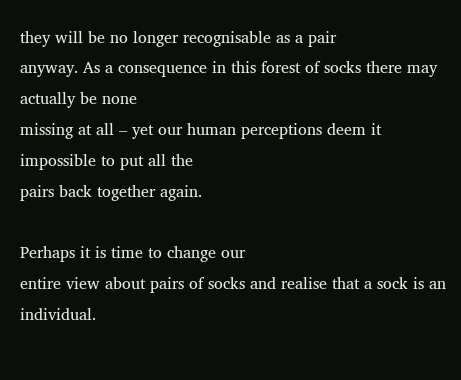they will be no longer recognisable as a pair
anyway. As a consequence in this forest of socks there may actually be none
missing at all – yet our human perceptions deem it impossible to put all the
pairs back together again.

Perhaps it is time to change our
entire view about pairs of socks and realise that a sock is an individual.